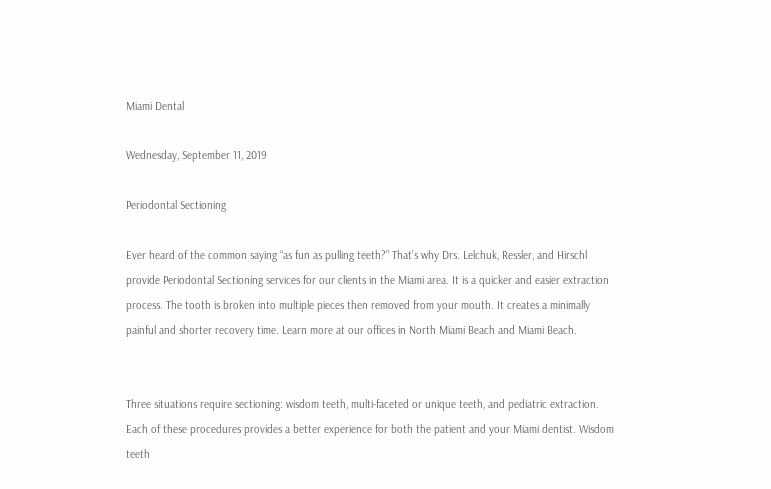Miami Dental

Wednesday, September 11, 2019

Periodontal Sectioning

Ever heard of the common saying “as fun as pulling teeth?” That’s why Drs. Lelchuk, Ressler, and Hirschl provide Periodontal Sectioning services for our clients in the Miami area. It is a quicker and easier extraction process. The tooth is broken into multiple pieces then removed from your mouth. It creates a minimally painful and shorter recovery time. Learn more at our offices in North Miami Beach and Miami Beach.


Three situations require sectioning: wisdom teeth, multi-faceted or unique teeth, and pediatric extraction. Each of these procedures provides a better experience for both the patient and your Miami dentist. Wisdom teeth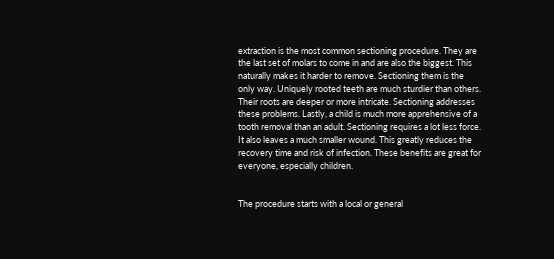extraction is the most common sectioning procedure. They are the last set of molars to come in and are also the biggest. This naturally makes it harder to remove. Sectioning them is the only way. Uniquely rooted teeth are much sturdier than others. Their roots are deeper or more intricate. Sectioning addresses these problems. Lastly, a child is much more apprehensive of a tooth removal than an adult. Sectioning requires a lot less force. It also leaves a much smaller wound. This greatly reduces the recovery time and risk of infection. These benefits are great for everyone, especially children.


The procedure starts with a local or general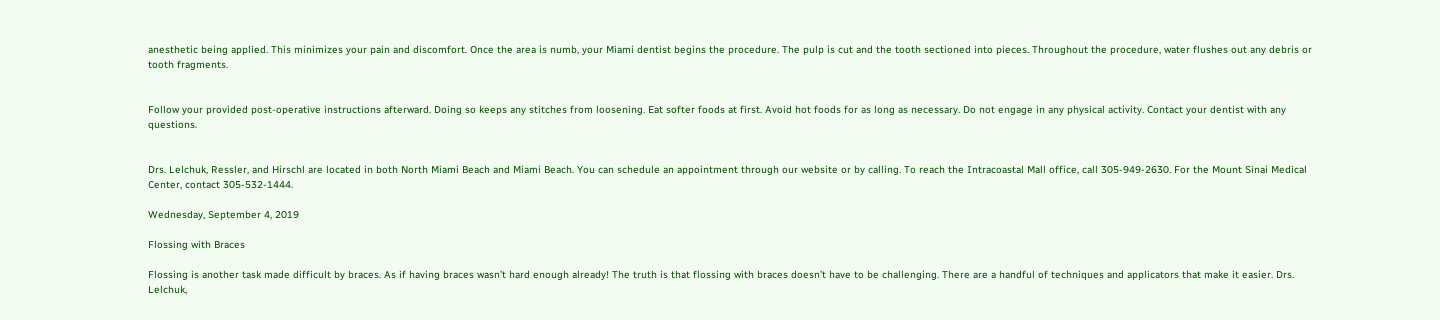anesthetic being applied. This minimizes your pain and discomfort. Once the area is numb, your Miami dentist begins the procedure. The pulp is cut and the tooth sectioned into pieces. Throughout the procedure, water flushes out any debris or tooth fragments.


Follow your provided post-operative instructions afterward. Doing so keeps any stitches from loosening. Eat softer foods at first. Avoid hot foods for as long as necessary. Do not engage in any physical activity. Contact your dentist with any questions.


Drs. Lelchuk, Ressler, and Hirschl are located in both North Miami Beach and Miami Beach. You can schedule an appointment through our website or by calling. To reach the Intracoastal Mall office, call 305-949-2630. For the Mount Sinai Medical Center, contact 305-532-1444.

Wednesday, September 4, 2019

Flossing with Braces

Flossing is another task made difficult by braces. As if having braces wasn’t hard enough already! The truth is that flossing with braces doesn’t have to be challenging. There are a handful of techniques and applicators that make it easier. Drs. Lelchuk,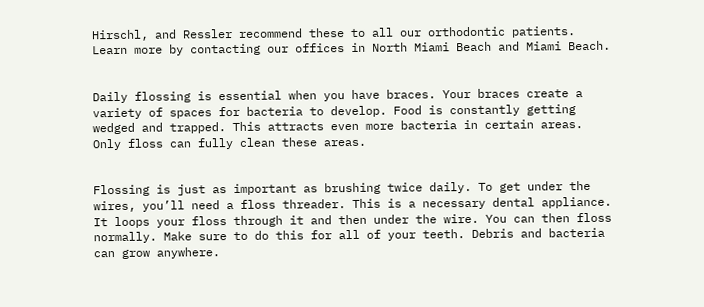Hirschl, and Ressler recommend these to all our orthodontic patients. Learn more by contacting our offices in North Miami Beach and Miami Beach.


Daily flossing is essential when you have braces. Your braces create a variety of spaces for bacteria to develop. Food is constantly getting wedged and trapped. This attracts even more bacteria in certain areas. Only floss can fully clean these areas.


Flossing is just as important as brushing twice daily. To get under the wires, you’ll need a floss threader. This is a necessary dental appliance. It loops your floss through it and then under the wire. You can then floss normally. Make sure to do this for all of your teeth. Debris and bacteria can grow anywhere.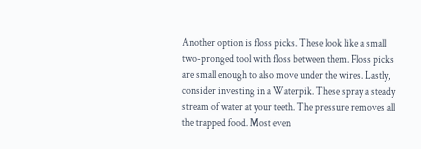Another option is floss picks. These look like a small two-pronged tool with floss between them. Floss picks are small enough to also move under the wires. Lastly, consider investing in a Waterpik. These spray a steady stream of water at your teeth. The pressure removes all the trapped food. Most even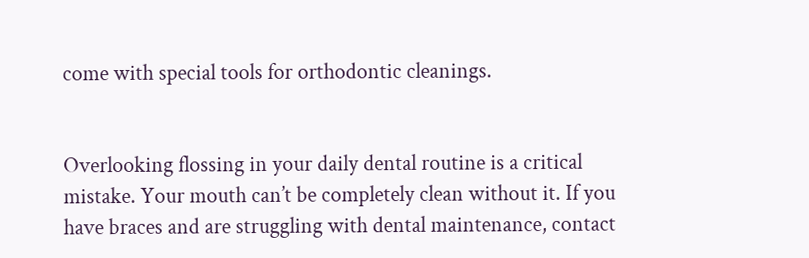come with special tools for orthodontic cleanings.


Overlooking flossing in your daily dental routine is a critical mistake. Your mouth can’t be completely clean without it. If you have braces and are struggling with dental maintenance, contact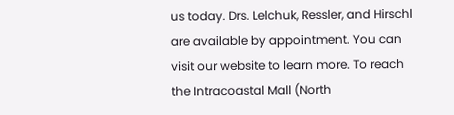us today. Drs. Lelchuk, Ressler, and Hirschl are available by appointment. You can visit our website to learn more. To reach the Intracoastal Mall (North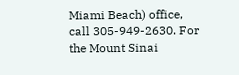Miami Beach) office, call 305-949-2630. For the Mount Sinai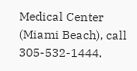Medical Center (Miami Beach), call 305-532-1444.